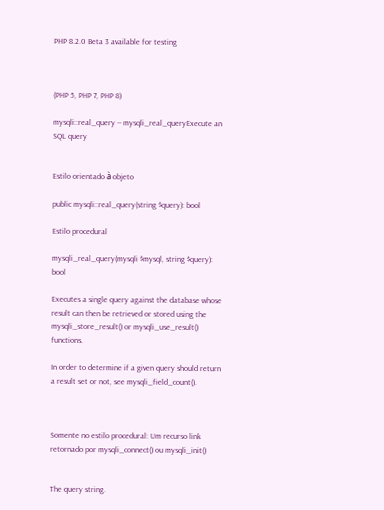PHP 8.2.0 Beta 3 available for testing



(PHP 5, PHP 7, PHP 8)

mysqli::real_query -- mysqli_real_queryExecute an SQL query


Estilo orientado à objeto

public mysqli::real_query(string $query): bool

Estilo procedural

mysqli_real_query(mysqli $mysql, string $query): bool

Executes a single query against the database whose result can then be retrieved or stored using the mysqli_store_result() or mysqli_use_result() functions.

In order to determine if a given query should return a result set or not, see mysqli_field_count().



Somente no estilo procedural: Um recurso link retornado por mysqli_connect() ou mysqli_init()


The query string.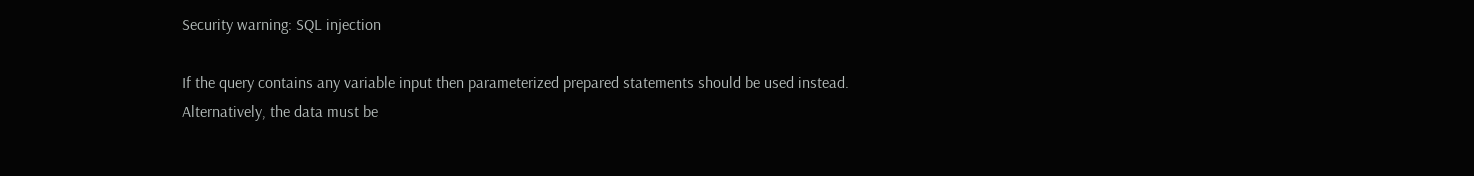Security warning: SQL injection

If the query contains any variable input then parameterized prepared statements should be used instead. Alternatively, the data must be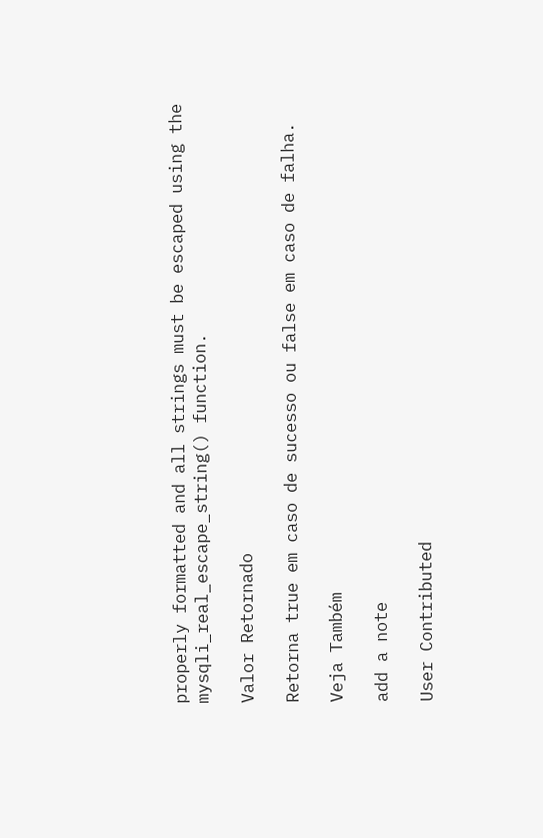properly formatted and all strings must be escaped using the mysqli_real_escape_string() function.

Valor Retornado

Retorna true em caso de sucesso ou false em caso de falha.

Veja Também

add a note

User Contributed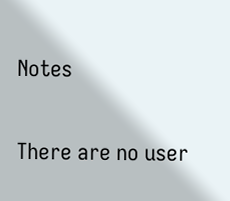Notes

There are no user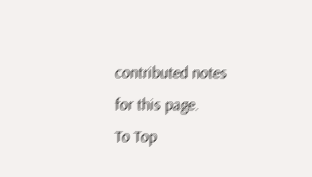contributed notes for this page.
To Top